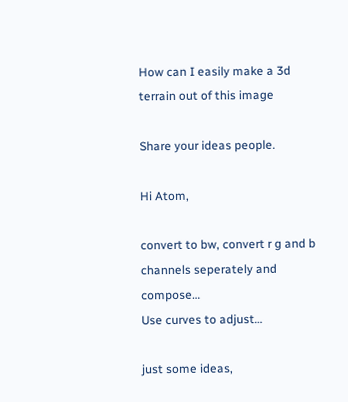How can I easily make a 3d terrain out of this image

Share your ideas people.

Hi Atom,

convert to bw, convert r g and b channels seperately and compose…
Use curves to adjust…

just some ideas,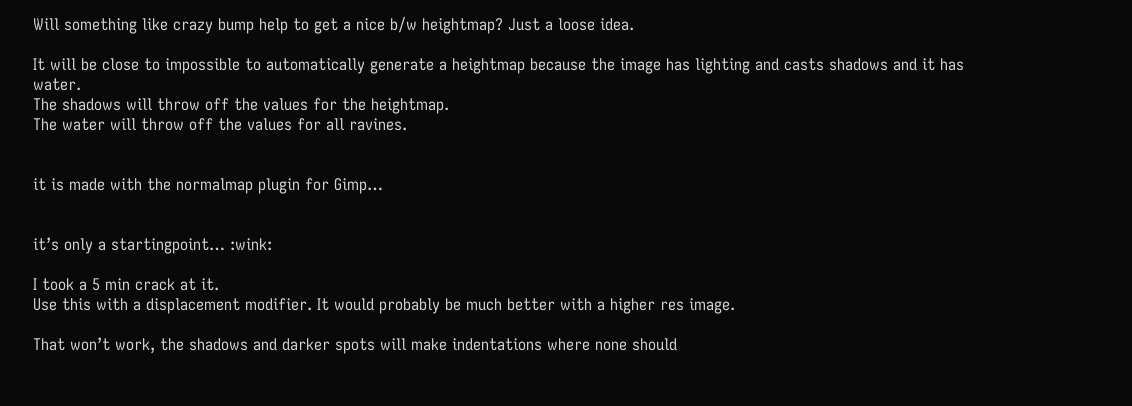Will something like crazy bump help to get a nice b/w heightmap? Just a loose idea.

It will be close to impossible to automatically generate a heightmap because the image has lighting and casts shadows and it has water.
The shadows will throw off the values for the heightmap.
The water will throw off the values for all ravines.


it is made with the normalmap plugin for Gimp…


it’s only a startingpoint… :wink:

I took a 5 min crack at it.
Use this with a displacement modifier. It would probably be much better with a higher res image.

That won’t work, the shadows and darker spots will make indentations where none should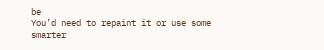be
You’d need to repaint it or use some smarter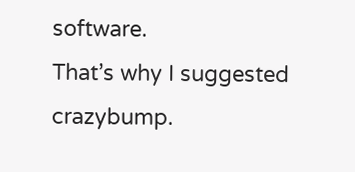software.
That’s why I suggested crazybump.